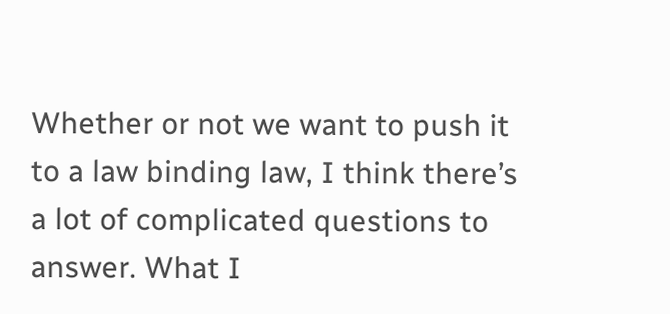Whether or not we want to push it to a law binding law, I think there’s a lot of complicated questions to answer. What I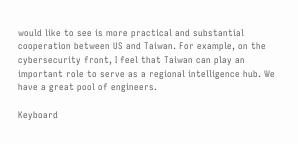would like to see is more practical and substantial cooperation between US and Taiwan. For example, on the cybersecurity front, I feel that Taiwan can play an important role to serve as a regional intelligence hub. We have a great pool of engineers.

Keyboard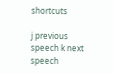shortcuts

j previous speech k next speech